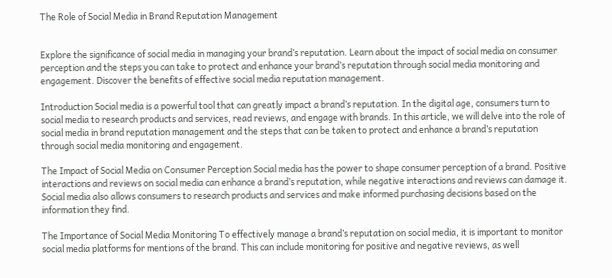The Role of Social Media in Brand Reputation Management


Explore the significance of social media in managing your brand’s reputation. Learn about the impact of social media on consumer perception and the steps you can take to protect and enhance your brand’s reputation through social media monitoring and engagement. Discover the benefits of effective social media reputation management.

Introduction Social media is a powerful tool that can greatly impact a brand’s reputation. In the digital age, consumers turn to social media to research products and services, read reviews, and engage with brands. In this article, we will delve into the role of social media in brand reputation management and the steps that can be taken to protect and enhance a brand’s reputation through social media monitoring and engagement.

The Impact of Social Media on Consumer Perception Social media has the power to shape consumer perception of a brand. Positive interactions and reviews on social media can enhance a brand’s reputation, while negative interactions and reviews can damage it. Social media also allows consumers to research products and services and make informed purchasing decisions based on the information they find.

The Importance of Social Media Monitoring To effectively manage a brand’s reputation on social media, it is important to monitor social media platforms for mentions of the brand. This can include monitoring for positive and negative reviews, as well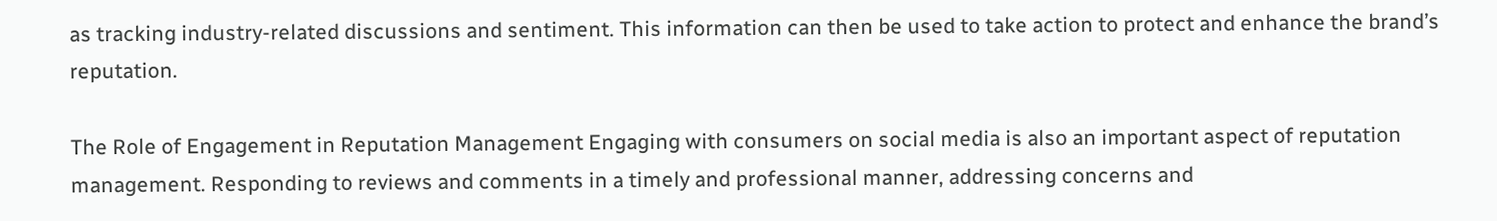as tracking industry-related discussions and sentiment. This information can then be used to take action to protect and enhance the brand’s reputation.

The Role of Engagement in Reputation Management Engaging with consumers on social media is also an important aspect of reputation management. Responding to reviews and comments in a timely and professional manner, addressing concerns and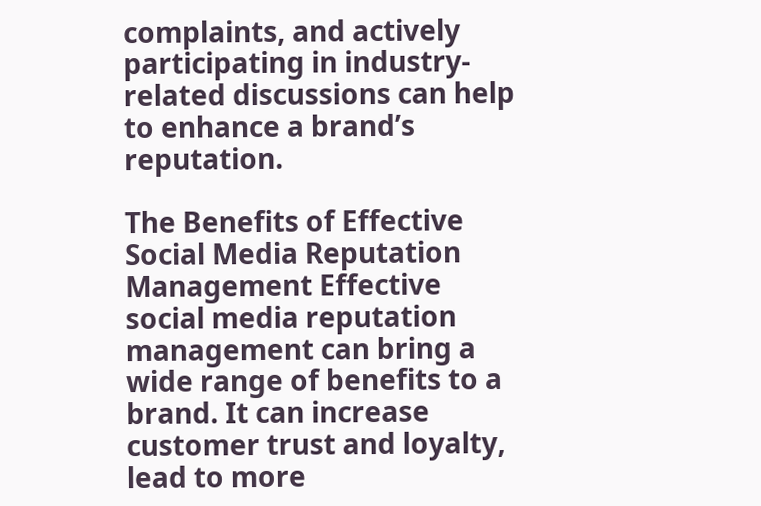complaints, and actively participating in industry-related discussions can help to enhance a brand’s reputation.

The Benefits of Effective Social Media Reputation Management Effective social media reputation management can bring a wide range of benefits to a brand. It can increase customer trust and loyalty, lead to more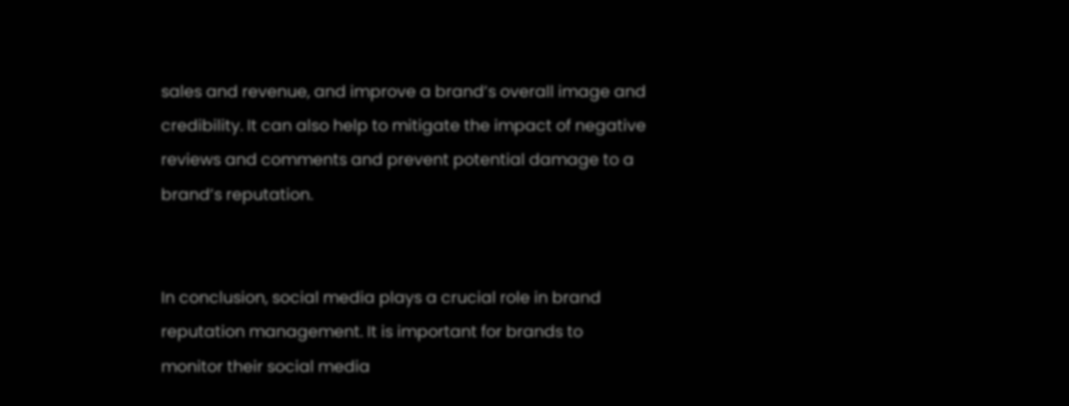sales and revenue, and improve a brand’s overall image and credibility. It can also help to mitigate the impact of negative reviews and comments and prevent potential damage to a brand’s reputation.


In conclusion, social media plays a crucial role in brand reputation management. It is important for brands to monitor their social media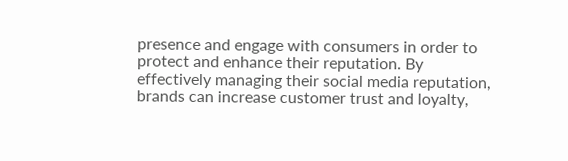presence and engage with consumers in order to protect and enhance their reputation. By effectively managing their social media reputation, brands can increase customer trust and loyalty,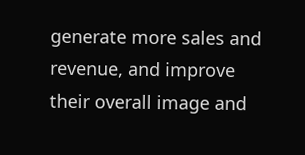generate more sales and revenue, and improve their overall image and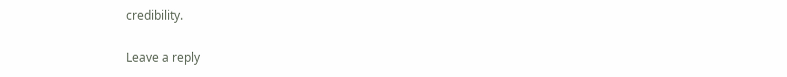credibility.

Leave a reply